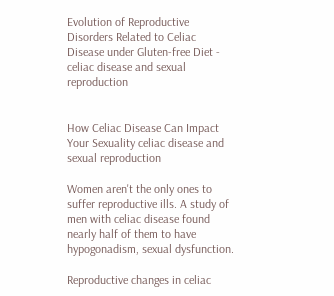Evolution of Reproductive Disorders Related to Celiac Disease under Gluten-free Diet - celiac disease and sexual reproduction


How Celiac Disease Can Impact Your Sexuality celiac disease and sexual reproduction

Women aren't the only ones to suffer reproductive ills. A study of men with celiac disease found nearly half of them to have hypogonadism, sexual dysfunction.

Reproductive changes in celiac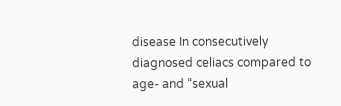disease In consecutively diagnosed celiacs compared to age- and “sexual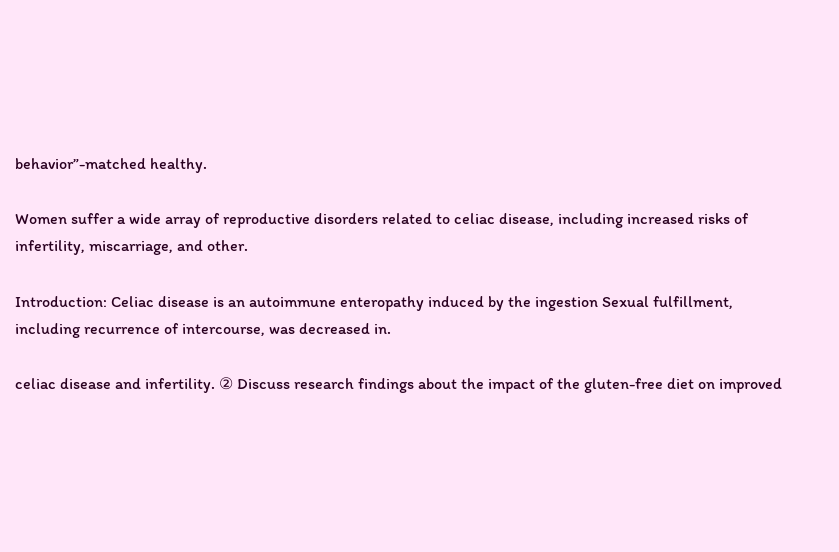behavior”-matched healthy.

Women suffer a wide array of reproductive disorders related to celiac disease, including increased risks of infertility, miscarriage, and other.

Introduction: Celiac disease is an autoimmune enteropathy induced by the ingestion Sexual fulfillment, including recurrence of intercourse, was decreased in.

celiac disease and infertility. ② Discuss research findings about the impact of the gluten-free diet on improved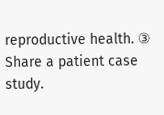reproductive health. ③ Share a patient case study.